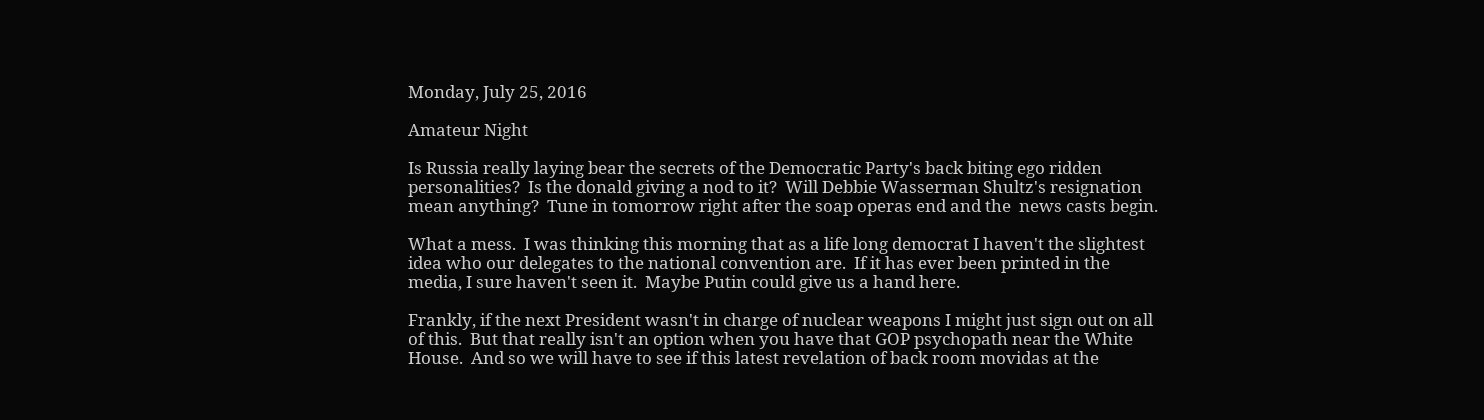Monday, July 25, 2016

Amateur Night

Is Russia really laying bear the secrets of the Democratic Party's back biting ego ridden personalities?  Is the donald giving a nod to it?  Will Debbie Wasserman Shultz's resignation mean anything?  Tune in tomorrow right after the soap operas end and the  news casts begin.

What a mess.  I was thinking this morning that as a life long democrat I haven't the slightest idea who our delegates to the national convention are.  If it has ever been printed in the media, I sure haven't seen it.  Maybe Putin could give us a hand here.

Frankly, if the next President wasn't in charge of nuclear weapons I might just sign out on all of this.  But that really isn't an option when you have that GOP psychopath near the White House.  And so we will have to see if this latest revelation of back room movidas at the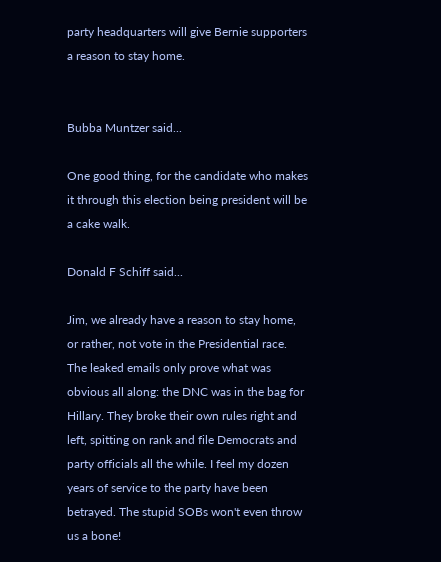party headquarters will give Bernie supporters a reason to stay home.


Bubba Muntzer said...

One good thing, for the candidate who makes it through this election being president will be a cake walk.

Donald F Schiff said...

Jim, we already have a reason to stay home, or rather, not vote in the Presidential race. The leaked emails only prove what was obvious all along: the DNC was in the bag for Hillary. They broke their own rules right and left, spitting on rank and file Democrats and party officials all the while. I feel my dozen years of service to the party have been betrayed. The stupid SOBs won't even throw us a bone!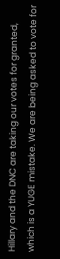Hillary and the DNC are taking our votes for granted, which is a YUGE mistake. We are being asked to vote for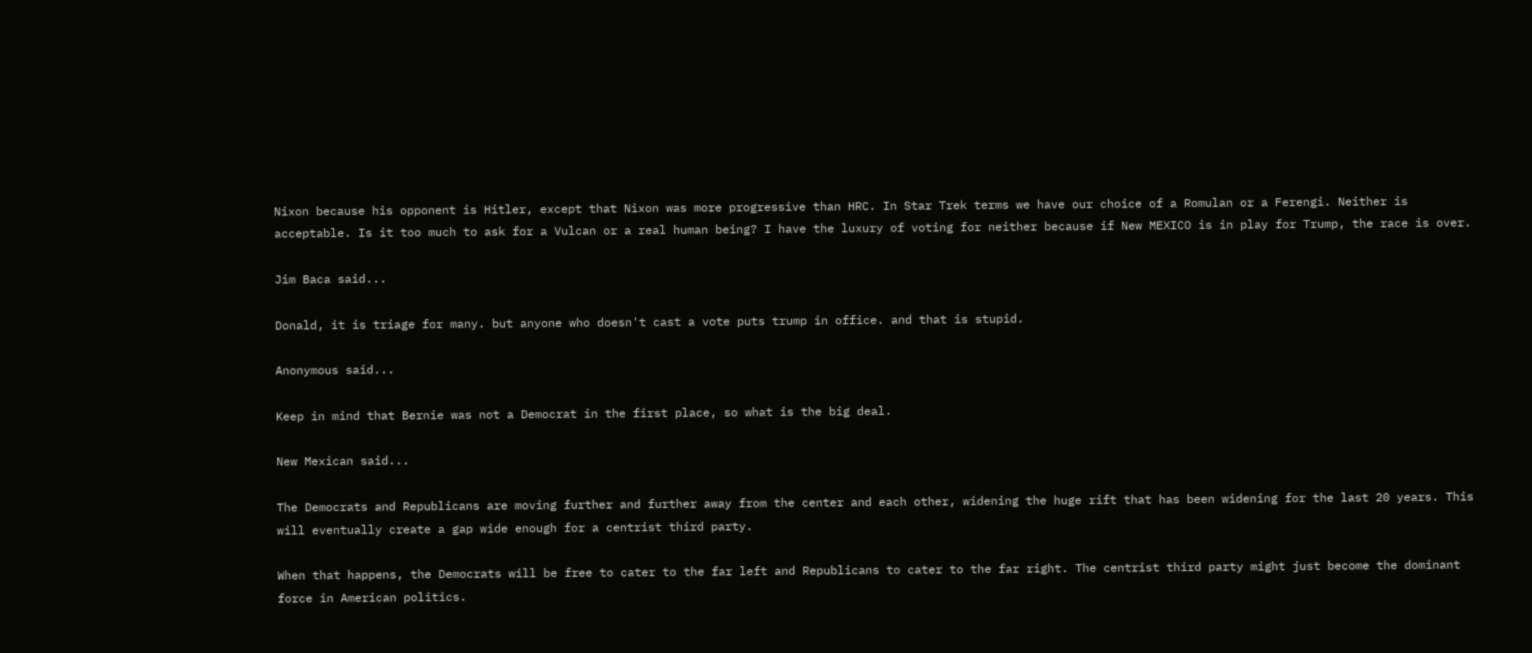Nixon because his opponent is Hitler, except that Nixon was more progressive than HRC. In Star Trek terms we have our choice of a Romulan or a Ferengi. Neither is acceptable. Is it too much to ask for a Vulcan or a real human being? I have the luxury of voting for neither because if New MEXICO is in play for Trump, the race is over.

Jim Baca said...

Donald, it is triage for many. but anyone who doesn't cast a vote puts trump in office. and that is stupid.

Anonymous said...

Keep in mind that Bernie was not a Democrat in the first place, so what is the big deal.

New Mexican said...

The Democrats and Republicans are moving further and further away from the center and each other, widening the huge rift that has been widening for the last 20 years. This will eventually create a gap wide enough for a centrist third party.

When that happens, the Democrats will be free to cater to the far left and Republicans to cater to the far right. The centrist third party might just become the dominant force in American politics.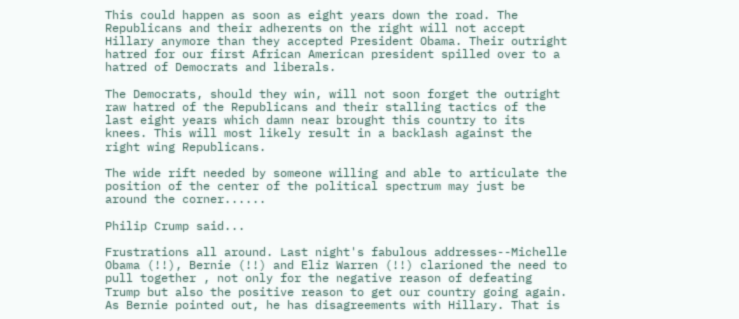This could happen as soon as eight years down the road. The Republicans and their adherents on the right will not accept Hillary anymore than they accepted President Obama. Their outright hatred for our first African American president spilled over to a hatred of Democrats and liberals.

The Democrats, should they win, will not soon forget the outright raw hatred of the Republicans and their stalling tactics of the last eight years which damn near brought this country to its knees. This will most likely result in a backlash against the right wing Republicans.

The wide rift needed by someone willing and able to articulate the position of the center of the political spectrum may just be around the corner......

Philip Crump said...

Frustrations all around. Last night's fabulous addresses--Michelle Obama (!!), Bernie (!!) and Eliz Warren (!!) clarioned the need to pull together , not only for the negative reason of defeating Trump but also the positive reason to get our country going again. As Bernie pointed out, he has disagreements with Hillary. That is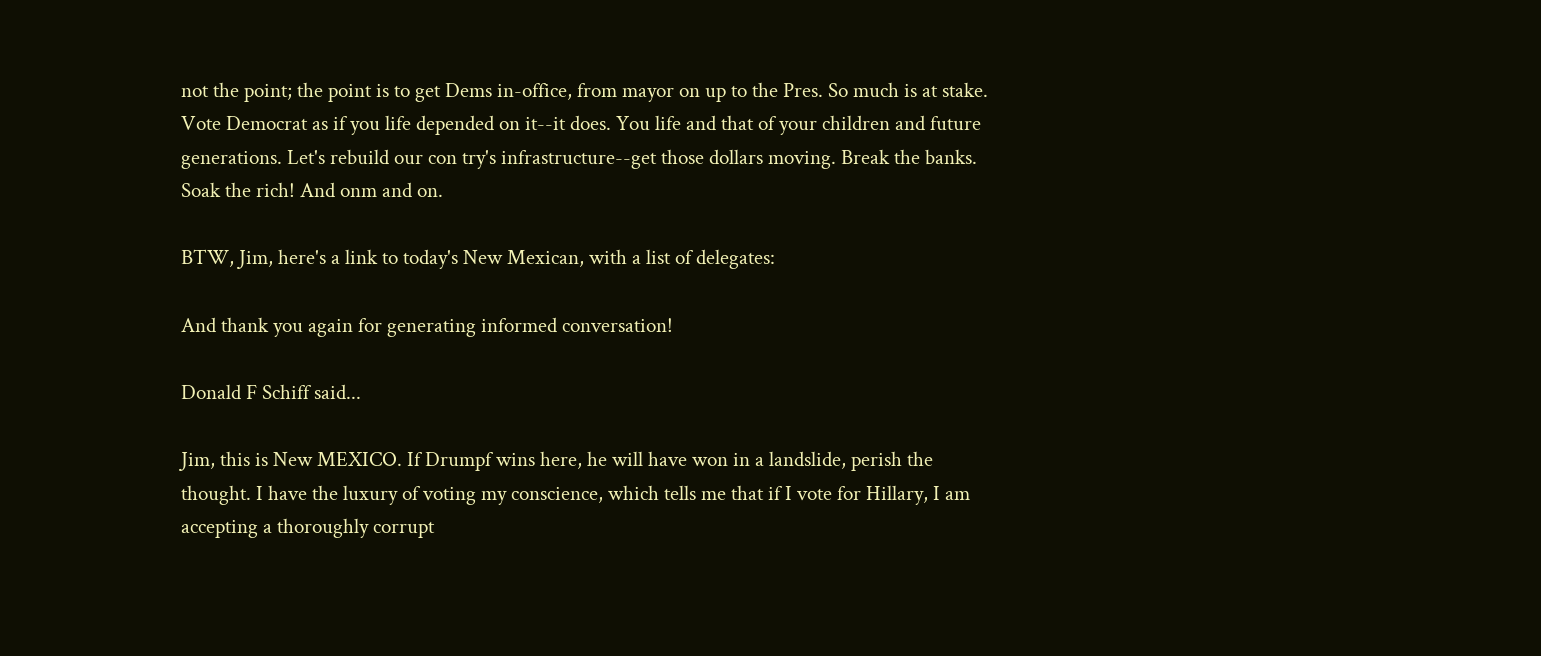not the point; the point is to get Dems in-office, from mayor on up to the Pres. So much is at stake.
Vote Democrat as if you life depended on it--it does. You life and that of your children and future generations. Let's rebuild our con try's infrastructure--get those dollars moving. Break the banks. Soak the rich! And onm and on.

BTW, Jim, here's a link to today's New Mexican, with a list of delegates:

And thank you again for generating informed conversation!

Donald F Schiff said...

Jim, this is New MEXICO. If Drumpf wins here, he will have won in a landslide, perish the thought. I have the luxury of voting my conscience, which tells me that if I vote for Hillary, I am accepting a thoroughly corrupt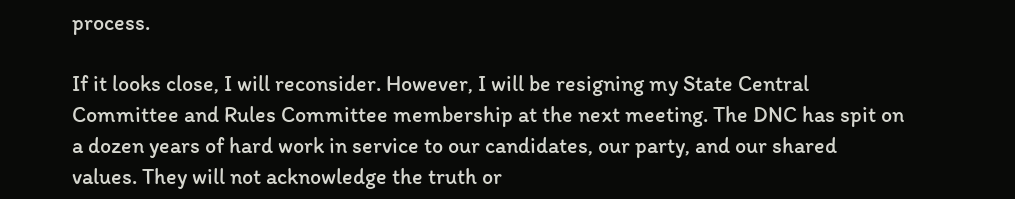process.

If it looks close, I will reconsider. However, I will be resigning my State Central Committee and Rules Committee membership at the next meeting. The DNC has spit on a dozen years of hard work in service to our candidates, our party, and our shared values. They will not acknowledge the truth or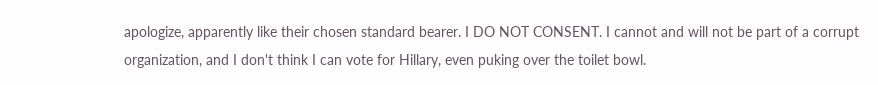apologize, apparently like their chosen standard bearer. I DO NOT CONSENT. I cannot and will not be part of a corrupt organization, and I don't think I can vote for Hillary, even puking over the toilet bowl.